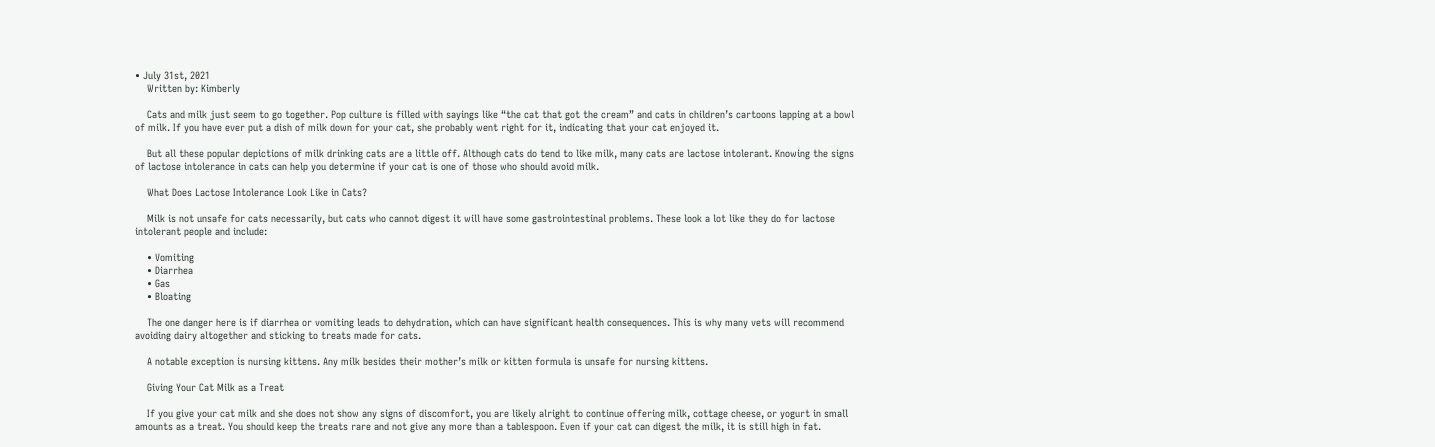• July 31st, 2021
    Written by: Kimberly

    Cats and milk just seem to go together. Pop culture is filled with sayings like “the cat that got the cream” and cats in children’s cartoons lapping at a bowl of milk. If you have ever put a dish of milk down for your cat, she probably went right for it, indicating that your cat enjoyed it.

    But all these popular depictions of milk drinking cats are a little off. Although cats do tend to like milk, many cats are lactose intolerant. Knowing the signs of lactose intolerance in cats can help you determine if your cat is one of those who should avoid milk.

    What Does Lactose Intolerance Look Like in Cats?

    Milk is not unsafe for cats necessarily, but cats who cannot digest it will have some gastrointestinal problems. These look a lot like they do for lactose intolerant people and include:

    • Vomiting
    • Diarrhea
    • Gas
    • Bloating

    The one danger here is if diarrhea or vomiting leads to dehydration, which can have significant health consequences. This is why many vets will recommend avoiding dairy altogether and sticking to treats made for cats.

    A notable exception is nursing kittens. Any milk besides their mother’s milk or kitten formula is unsafe for nursing kittens.

    Giving Your Cat Milk as a Treat

    If you give your cat milk and she does not show any signs of discomfort, you are likely alright to continue offering milk, cottage cheese, or yogurt in small amounts as a treat. You should keep the treats rare and not give any more than a tablespoon. Even if your cat can digest the milk, it is still high in fat.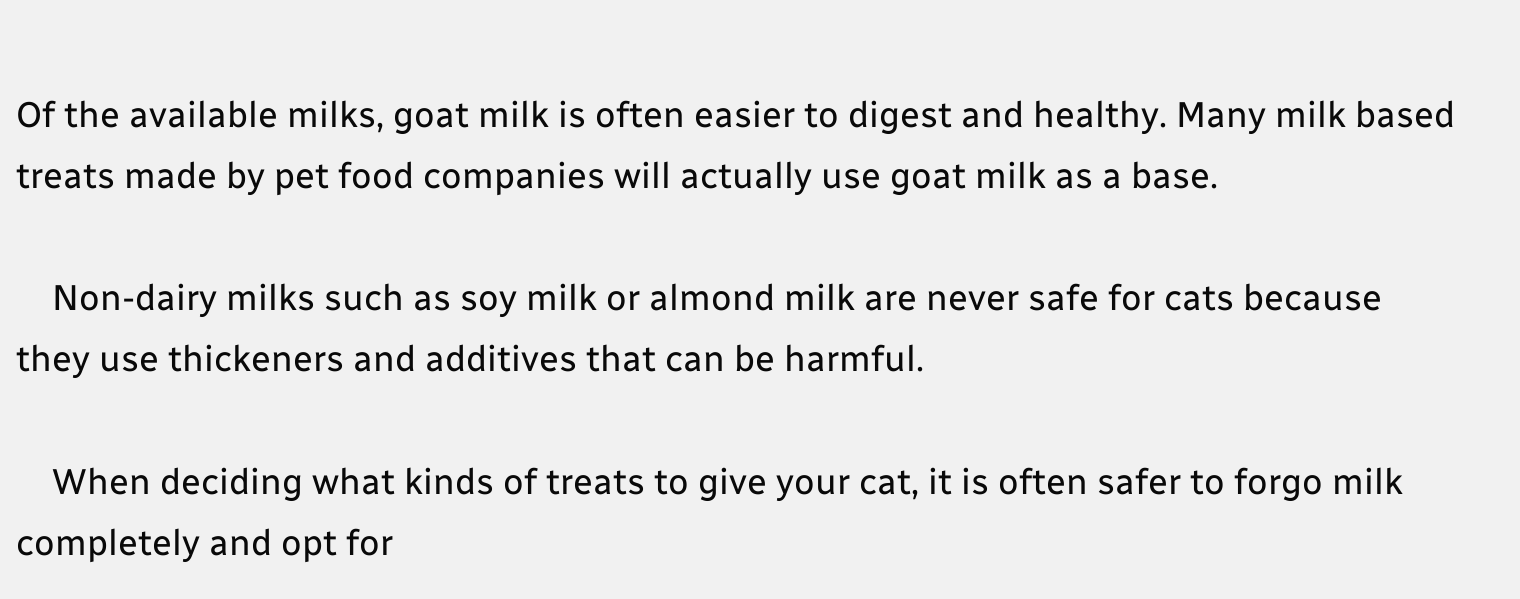Of the available milks, goat milk is often easier to digest and healthy. Many milk based treats made by pet food companies will actually use goat milk as a base.

    Non-dairy milks such as soy milk or almond milk are never safe for cats because they use thickeners and additives that can be harmful.

    When deciding what kinds of treats to give your cat, it is often safer to forgo milk completely and opt for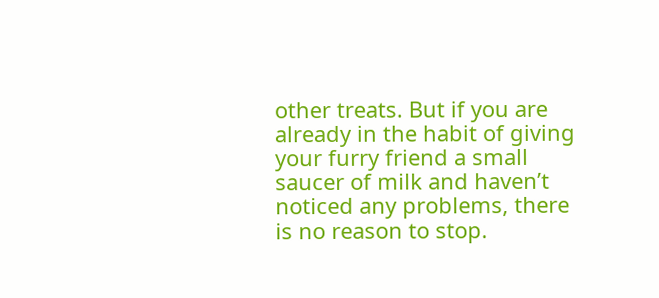other treats. But if you are already in the habit of giving your furry friend a small saucer of milk and haven’t noticed any problems, there is no reason to stop.